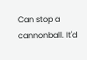Can stop a cannonball. It'd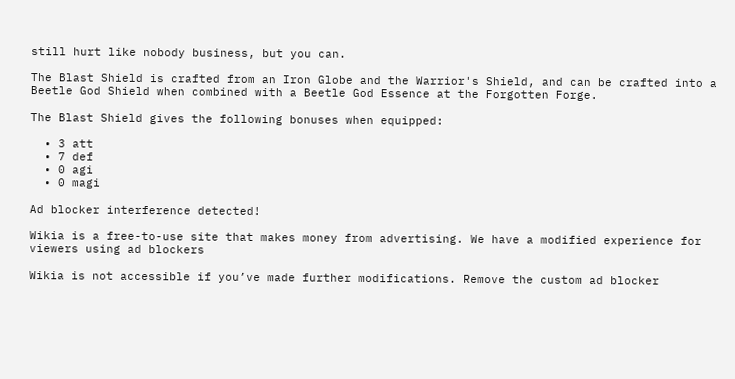still hurt like nobody business, but you can.

The Blast Shield is crafted from an Iron Globe and the Warrior's Shield, and can be crafted into a Beetle God Shield when combined with a Beetle God Essence at the Forgotten Forge.

The Blast Shield gives the following bonuses when equipped:

  • 3 att
  • 7 def
  • 0 agi
  • 0 magi

Ad blocker interference detected!

Wikia is a free-to-use site that makes money from advertising. We have a modified experience for viewers using ad blockers

Wikia is not accessible if you’ve made further modifications. Remove the custom ad blocker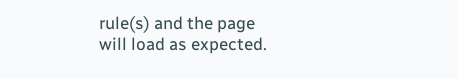rule(s) and the page will load as expected.